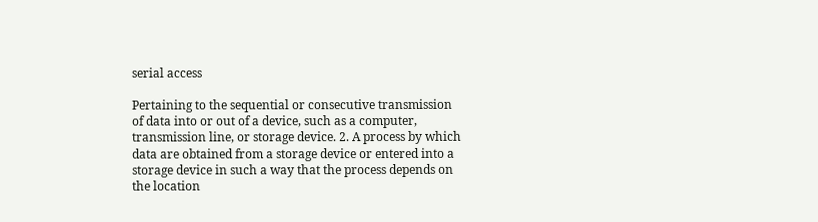serial access

Pertaining to the sequential or consecutive transmission of data into or out of a device, such as a computer, transmission line, or storage device. 2. A process by which data are obtained from a storage device or entered into a storage device in such a way that the process depends on the location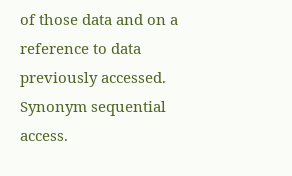of those data and on a reference to data previously accessed. Synonym sequential access.